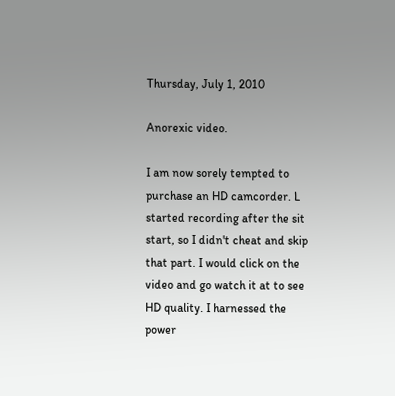Thursday, July 1, 2010

Anorexic video.

I am now sorely tempted to purchase an HD camcorder. L started recording after the sit start, so I didn't cheat and skip that part. I would click on the video and go watch it at to see HD quality. I harnessed the power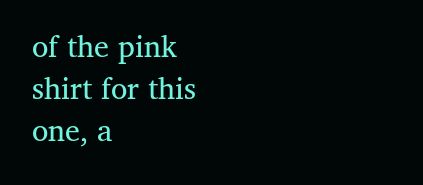of the pink shirt for this one, a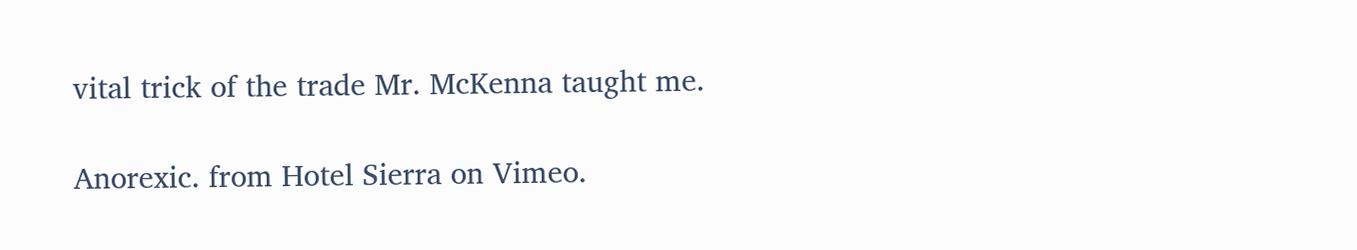vital trick of the trade Mr. McKenna taught me.

Anorexic. from Hotel Sierra on Vimeo.